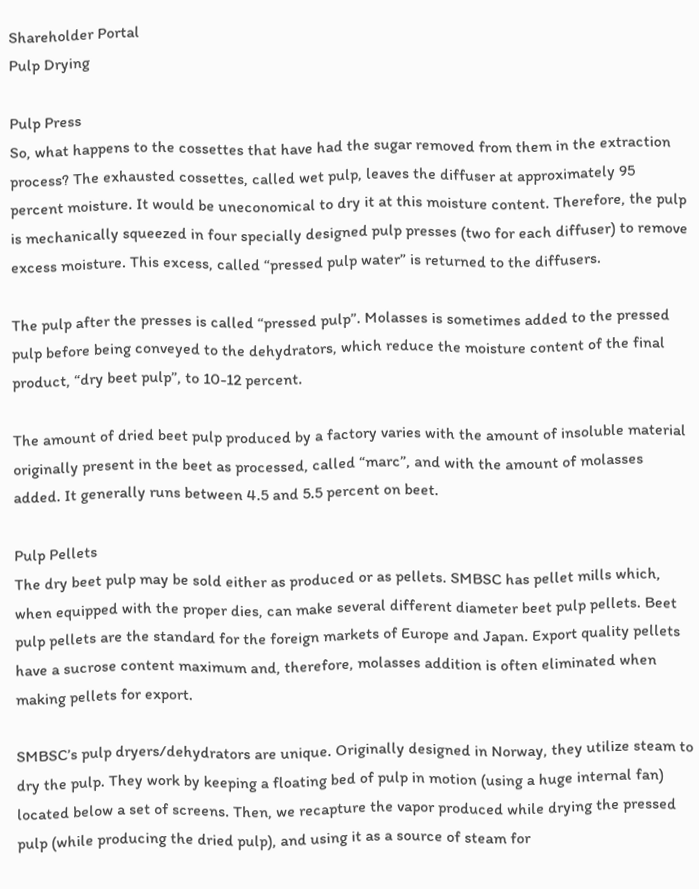Shareholder Portal
Pulp Drying

Pulp Press
So, what happens to the cossettes that have had the sugar removed from them in the extraction process? The exhausted cossettes, called wet pulp, leaves the diffuser at approximately 95 percent moisture. It would be uneconomical to dry it at this moisture content. Therefore, the pulp is mechanically squeezed in four specially designed pulp presses (two for each diffuser) to remove excess moisture. This excess, called “pressed pulp water” is returned to the diffusers.

The pulp after the presses is called “pressed pulp”. Molasses is sometimes added to the pressed pulp before being conveyed to the dehydrators, which reduce the moisture content of the final product, “dry beet pulp”, to 10-12 percent.

The amount of dried beet pulp produced by a factory varies with the amount of insoluble material originally present in the beet as processed, called “marc”, and with the amount of molasses added. It generally runs between 4.5 and 5.5 percent on beet.

Pulp Pellets
The dry beet pulp may be sold either as produced or as pellets. SMBSC has pellet mills which, when equipped with the proper dies, can make several different diameter beet pulp pellets. Beet pulp pellets are the standard for the foreign markets of Europe and Japan. Export quality pellets have a sucrose content maximum and, therefore, molasses addition is often eliminated when making pellets for export.

SMBSC’s pulp dryers/dehydrators are unique. Originally designed in Norway, they utilize steam to dry the pulp. They work by keeping a floating bed of pulp in motion (using a huge internal fan) located below a set of screens. Then, we recapture the vapor produced while drying the pressed pulp (while producing the dried pulp), and using it as a source of steam for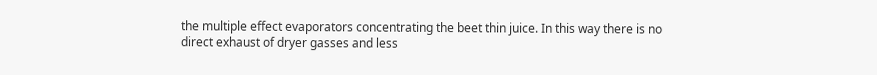the multiple effect evaporators concentrating the beet thin juice. In this way there is no direct exhaust of dryer gasses and less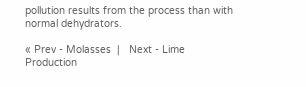pollution results from the process than with normal dehydrators.

« Prev - Molasses  |   Next - Lime Production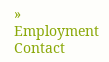»
Employment Contact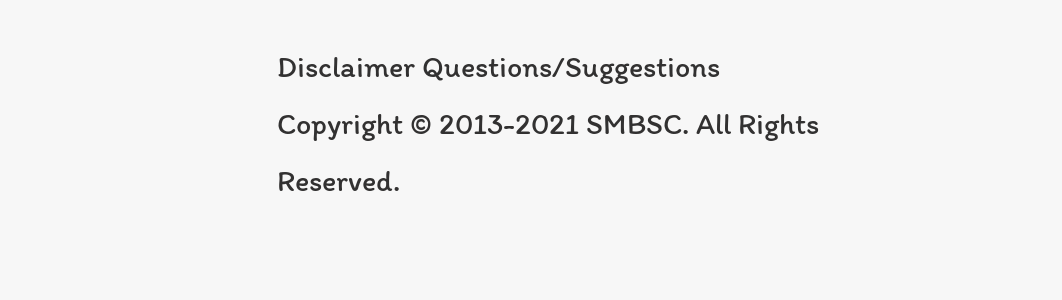Disclaimer Questions/Suggestions
Copyright © 2013-2021 SMBSC. All Rights Reserved.